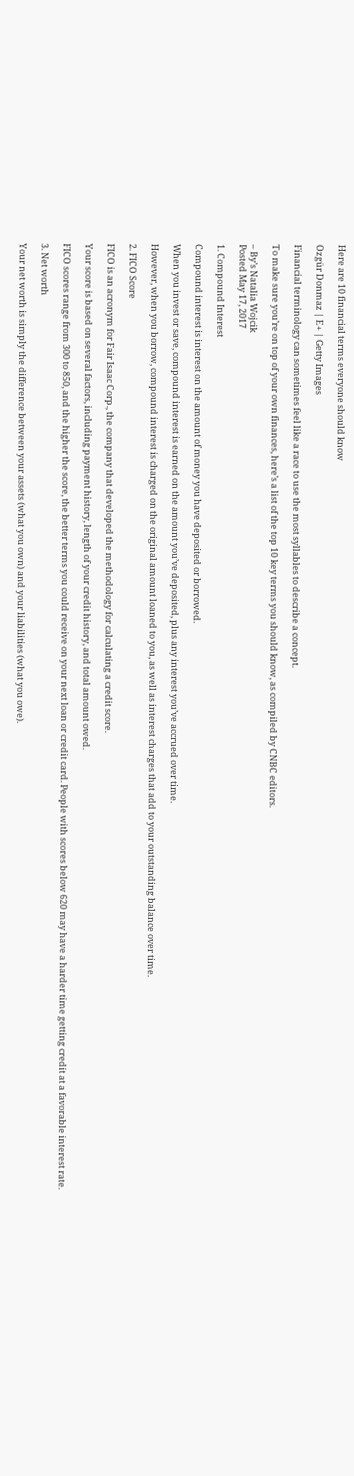Here are 10 financial terms everyone should know

Ozgür Donmaz | E+ | Getty Images

Financial terminology can sometimes feel like a race to use the most syllables to describe a concept.

To make sure you’re on top of your own finances, here’s a list of the top 10 key terms you should know, as compiled by CNBC editors.

– By’s Natalia Wojcik
Posted May 17, 2017

1. Compound Interest

Compound interest is interest on the amount of money you have deposited or borrowed.

When you invest or save, compound interest is earned on the amount you’ve deposited, plus any interest you’ve accrued over time.

However, when you borrow, compound interest is charged on the original amount loaned to you, as well as interest charges that add to your outstanding balance over time.

2. FICO Score

FICO is an acronym for Fair Isaac Corp., the company that developed the methodology for calculating a credit score.

Your score is based on several factors, including payment history, length of your credit history, and total amount owed.

FICO scores range from 300 to 850, and the higher the score, the better terms you could receive on your next loan or credit card. People with scores below 620 may have a harder time getting credit at a favorable interest rate.

3. Net worth

Your net worth is simply the difference between your assets (what you own) and your liabilities (what you owe).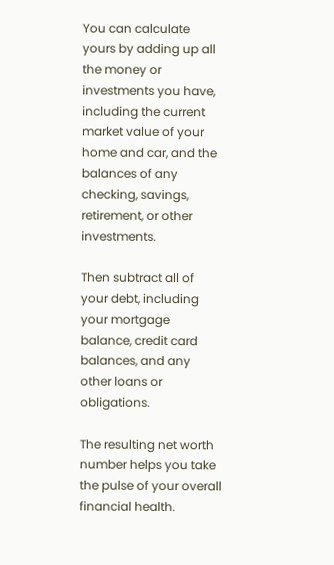You can calculate yours by adding up all the money or investments you have, including the current market value of your home and car, and the balances of any checking, savings, retirement, or other investments.

Then subtract all of your debt, including your mortgage balance, credit card balances, and any other loans or obligations.

The resulting net worth number helps you take the pulse of your overall financial health.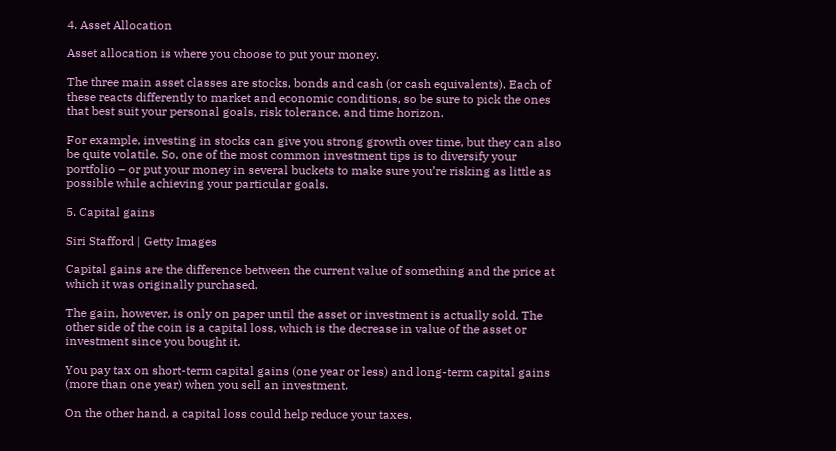4. Asset Allocation

Asset allocation is where you choose to put your money.

The three main asset classes are stocks, bonds and cash (or cash equivalents). Each of these reacts differently to market and economic conditions, so be sure to pick the ones that best suit your personal goals, risk tolerance, and time horizon.

For example, investing in stocks can give you strong growth over time, but they can also be quite volatile. So, one of the most common investment tips is to diversify your portfolio – or put your money in several buckets to make sure you’re risking as little as possible while achieving your particular goals.

5. Capital gains

Siri Stafford | Getty Images

Capital gains are the difference between the current value of something and the price at which it was originally purchased.

The gain, however, is only on paper until the asset or investment is actually sold. The other side of the coin is a capital loss, which is the decrease in value of the asset or investment since you bought it.

You pay tax on short-term capital gains (one year or less) and long-term capital gains (more than one year) when you sell an investment.

On the other hand, a capital loss could help reduce your taxes.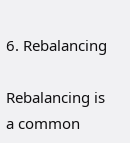6. Rebalancing

Rebalancing is a common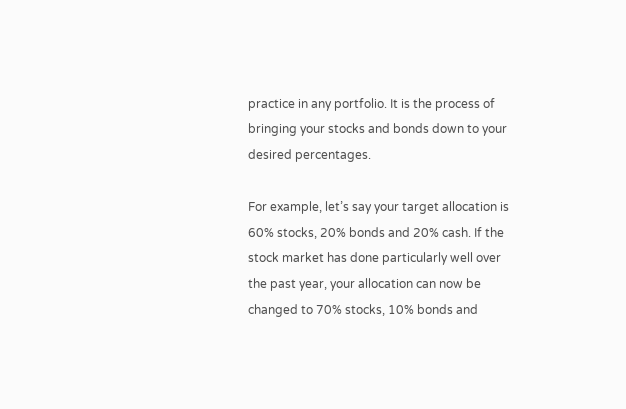practice in any portfolio. It is the process of bringing your stocks and bonds down to your desired percentages.

For example, let’s say your target allocation is 60% stocks, 20% bonds and 20% cash. If the stock market has done particularly well over the past year, your allocation can now be changed to 70% stocks, 10% bonds and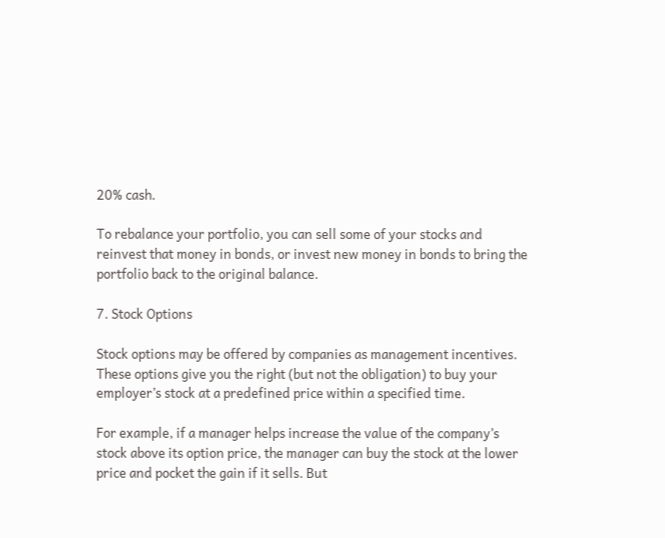20% cash.

To rebalance your portfolio, you can sell some of your stocks and reinvest that money in bonds, or invest new money in bonds to bring the portfolio back to the original balance.

7. Stock Options

Stock options may be offered by companies as management incentives. These options give you the right (but not the obligation) to buy your employer’s stock at a predefined price within a specified time.

For example, if a manager helps increase the value of the company’s stock above its option price, the manager can buy the stock at the lower price and pocket the gain if it sells. But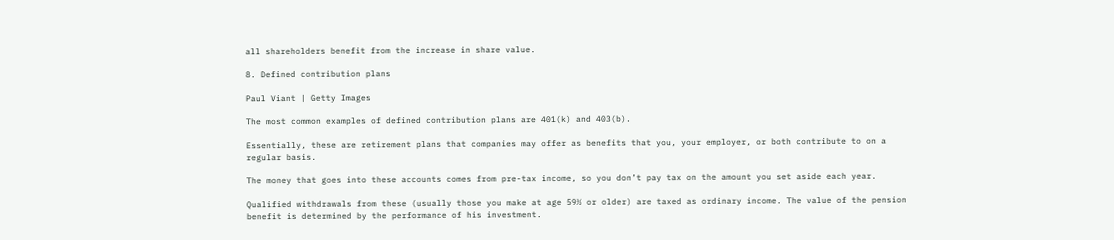all shareholders benefit from the increase in share value.

8. Defined contribution plans

Paul Viant | Getty Images

The most common examples of defined contribution plans are 401(k) and 403(b).

Essentially, these are retirement plans that companies may offer as benefits that you, your employer, or both contribute to on a regular basis.

The money that goes into these accounts comes from pre-tax income, so you don’t pay tax on the amount you set aside each year.

Qualified withdrawals from these (usually those you make at age 59½ or older) are taxed as ordinary income. The value of the pension benefit is determined by the performance of his investment.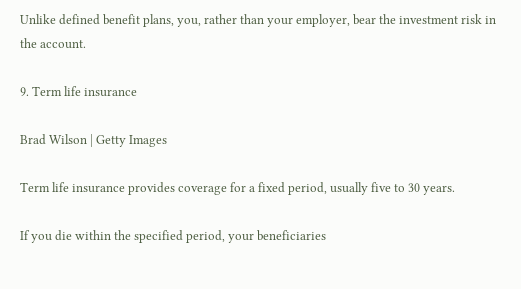Unlike defined benefit plans, you, rather than your employer, bear the investment risk in the account.

9. Term life insurance

Brad Wilson | Getty Images

Term life insurance provides coverage for a fixed period, usually five to 30 years.

If you die within the specified period, your beneficiaries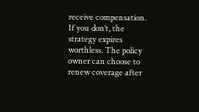receive compensation. If you don’t, the strategy expires worthless. The policy owner can choose to renew coverage after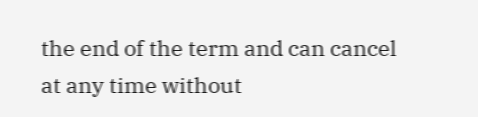the end of the term and can cancel at any time without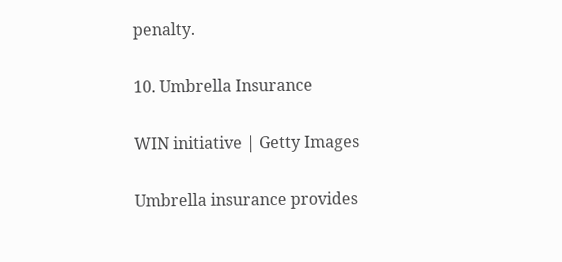penalty.

10. Umbrella Insurance

WIN initiative | Getty Images

Umbrella insurance provides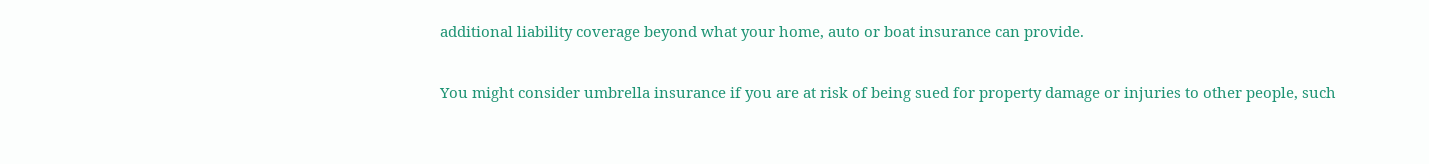additional liability coverage beyond what your home, auto or boat insurance can provide.

You might consider umbrella insurance if you are at risk of being sued for property damage or injuries to other people, such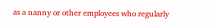as a nanny or other employees who regularly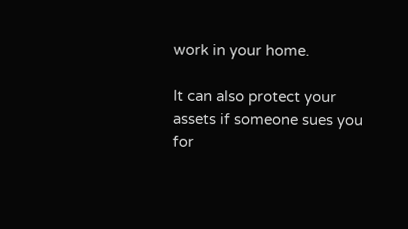work in your home.

It can also protect your assets if someone sues you for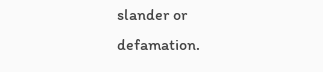slander or defamation.